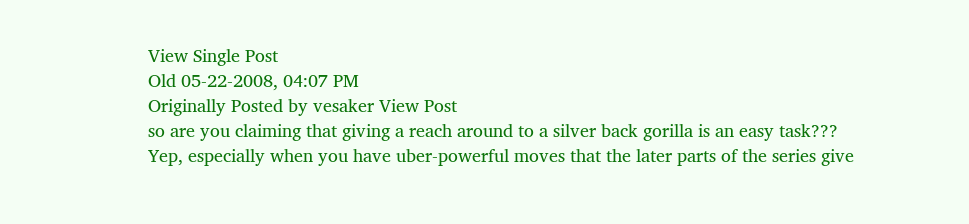View Single Post
Old 05-22-2008, 04:07 PM
Originally Posted by vesaker View Post
so are you claiming that giving a reach around to a silver back gorilla is an easy task???
Yep, especially when you have uber-powerful moves that the later parts of the series give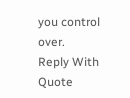you control over.
Reply With Quote